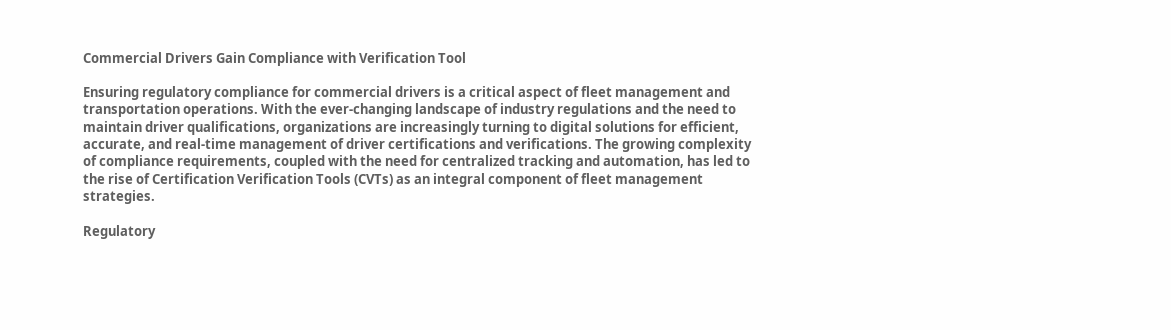Commercial Drivers Gain Compliance with Verification Tool

Ensuring regulatory compliance for commercial drivers is a critical aspect of fleet management and transportation operations. With the ever-changing landscape of industry regulations and the need to maintain driver qualifications, organizations are increasingly turning to digital solutions for efficient, accurate, and real-time management of driver certifications and verifications. The growing complexity of compliance requirements, coupled with the need for centralized tracking and automation, has led to the rise of Certification Verification Tools (CVTs) as an integral component of fleet management strategies.

Regulatory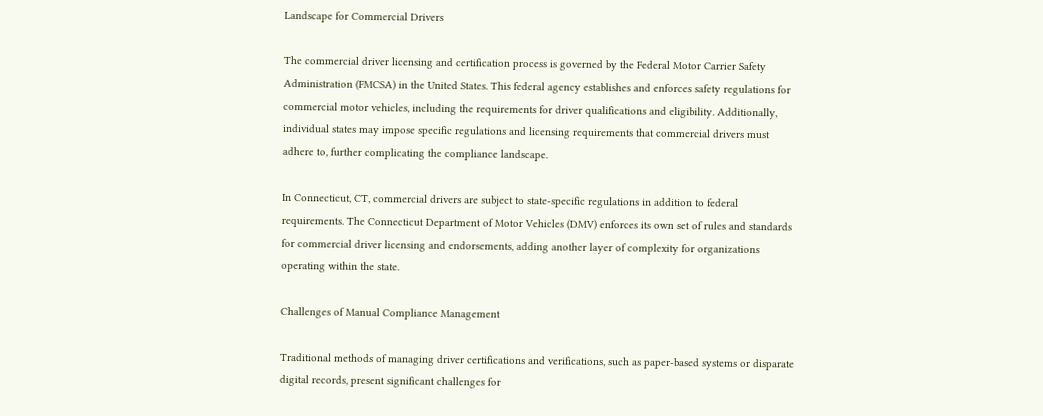Landscape for Commercial Drivers

The commercial driver licensing and certification process is governed by the Federal Motor Carrier Safety Administration (FMCSA) in the United States. This federal agency establishes and enforces safety regulations for commercial motor vehicles, including the requirements for driver qualifications and eligibility. Additionally, individual states may impose specific regulations and licensing requirements that commercial drivers must adhere to, further complicating the compliance landscape.

In Connecticut, CT, commercial drivers are subject to state-specific regulations in addition to federal requirements. The Connecticut Department of Motor Vehicles (DMV) enforces its own set of rules and standards for commercial driver licensing and endorsements, adding another layer of complexity for organizations operating within the state.

Challenges of Manual Compliance Management

Traditional methods of managing driver certifications and verifications, such as paper-based systems or disparate digital records, present significant challenges for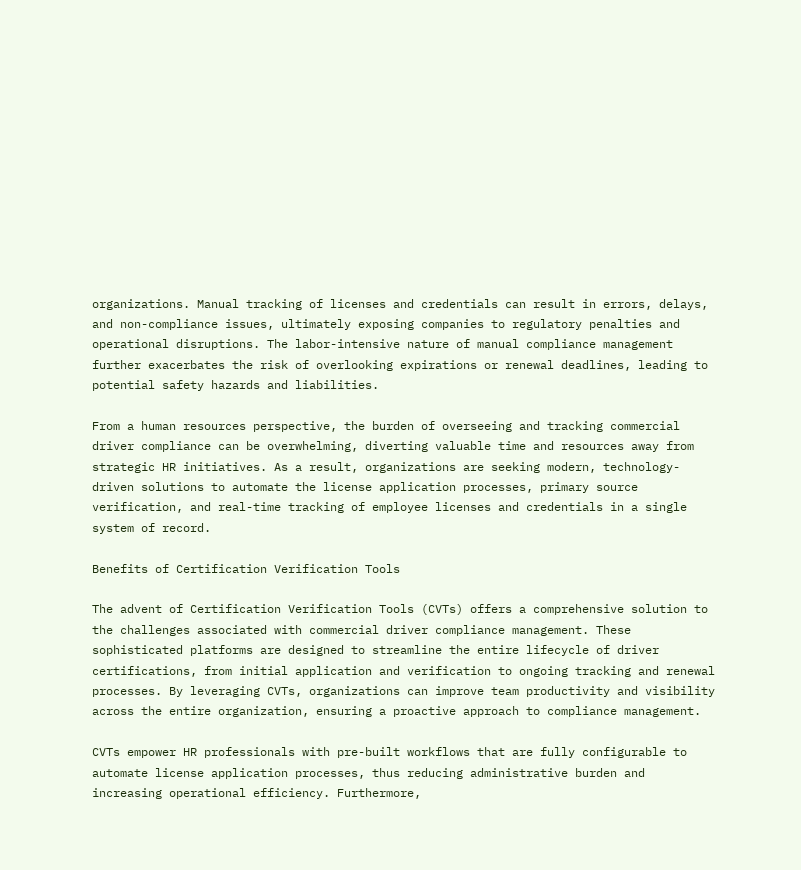organizations. Manual tracking of licenses and credentials can result in errors, delays, and non-compliance issues, ultimately exposing companies to regulatory penalties and operational disruptions. The labor-intensive nature of manual compliance management further exacerbates the risk of overlooking expirations or renewal deadlines, leading to potential safety hazards and liabilities.

From a human resources perspective, the burden of overseeing and tracking commercial driver compliance can be overwhelming, diverting valuable time and resources away from strategic HR initiatives. As a result, organizations are seeking modern, technology-driven solutions to automate the license application processes, primary source verification, and real-time tracking of employee licenses and credentials in a single system of record.

Benefits of Certification Verification Tools

The advent of Certification Verification Tools (CVTs) offers a comprehensive solution to the challenges associated with commercial driver compliance management. These sophisticated platforms are designed to streamline the entire lifecycle of driver certifications, from initial application and verification to ongoing tracking and renewal processes. By leveraging CVTs, organizations can improve team productivity and visibility across the entire organization, ensuring a proactive approach to compliance management.

CVTs empower HR professionals with pre-built workflows that are fully configurable to automate license application processes, thus reducing administrative burden and increasing operational efficiency. Furthermore,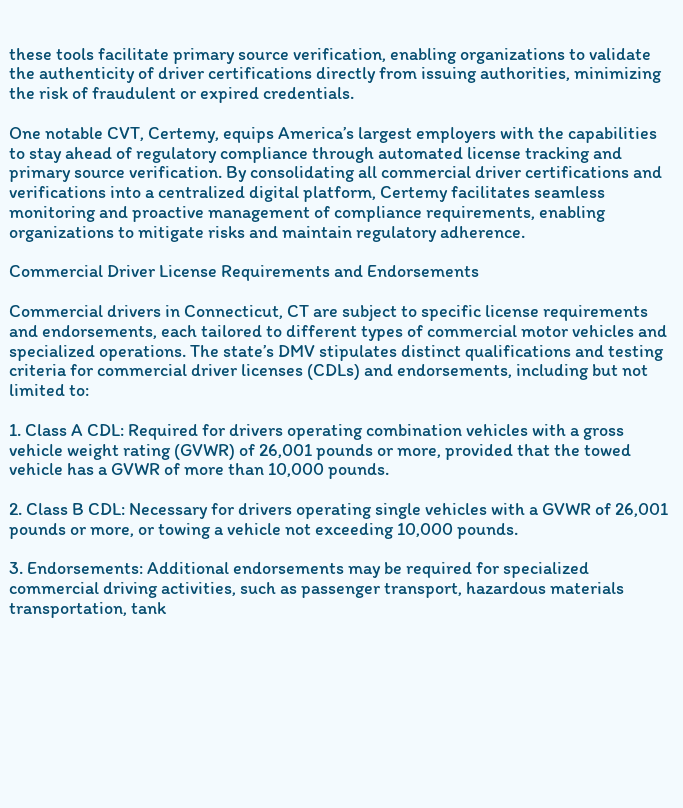these tools facilitate primary source verification, enabling organizations to validate the authenticity of driver certifications directly from issuing authorities, minimizing the risk of fraudulent or expired credentials.

One notable CVT, Certemy, equips America’s largest employers with the capabilities to stay ahead of regulatory compliance through automated license tracking and primary source verification. By consolidating all commercial driver certifications and verifications into a centralized digital platform, Certemy facilitates seamless monitoring and proactive management of compliance requirements, enabling organizations to mitigate risks and maintain regulatory adherence.

Commercial Driver License Requirements and Endorsements

Commercial drivers in Connecticut, CT are subject to specific license requirements and endorsements, each tailored to different types of commercial motor vehicles and specialized operations. The state’s DMV stipulates distinct qualifications and testing criteria for commercial driver licenses (CDLs) and endorsements, including but not limited to:

1. Class A CDL: Required for drivers operating combination vehicles with a gross vehicle weight rating (GVWR) of 26,001 pounds or more, provided that the towed vehicle has a GVWR of more than 10,000 pounds.

2. Class B CDL: Necessary for drivers operating single vehicles with a GVWR of 26,001 pounds or more, or towing a vehicle not exceeding 10,000 pounds.

3. Endorsements: Additional endorsements may be required for specialized commercial driving activities, such as passenger transport, hazardous materials transportation, tank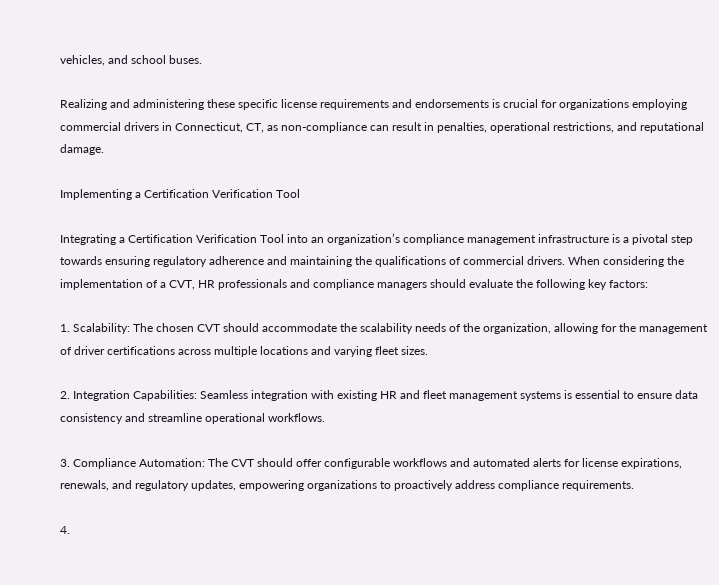vehicles, and school buses.

Realizing and administering these specific license requirements and endorsements is crucial for organizations employing commercial drivers in Connecticut, CT, as non-compliance can result in penalties, operational restrictions, and reputational damage.

Implementing a Certification Verification Tool

Integrating a Certification Verification Tool into an organization’s compliance management infrastructure is a pivotal step towards ensuring regulatory adherence and maintaining the qualifications of commercial drivers. When considering the implementation of a CVT, HR professionals and compliance managers should evaluate the following key factors:

1. Scalability: The chosen CVT should accommodate the scalability needs of the organization, allowing for the management of driver certifications across multiple locations and varying fleet sizes.

2. Integration Capabilities: Seamless integration with existing HR and fleet management systems is essential to ensure data consistency and streamline operational workflows.

3. Compliance Automation: The CVT should offer configurable workflows and automated alerts for license expirations, renewals, and regulatory updates, empowering organizations to proactively address compliance requirements.

4.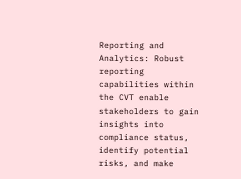Reporting and Analytics: Robust reporting capabilities within the CVT enable stakeholders to gain insights into compliance status, identify potential risks, and make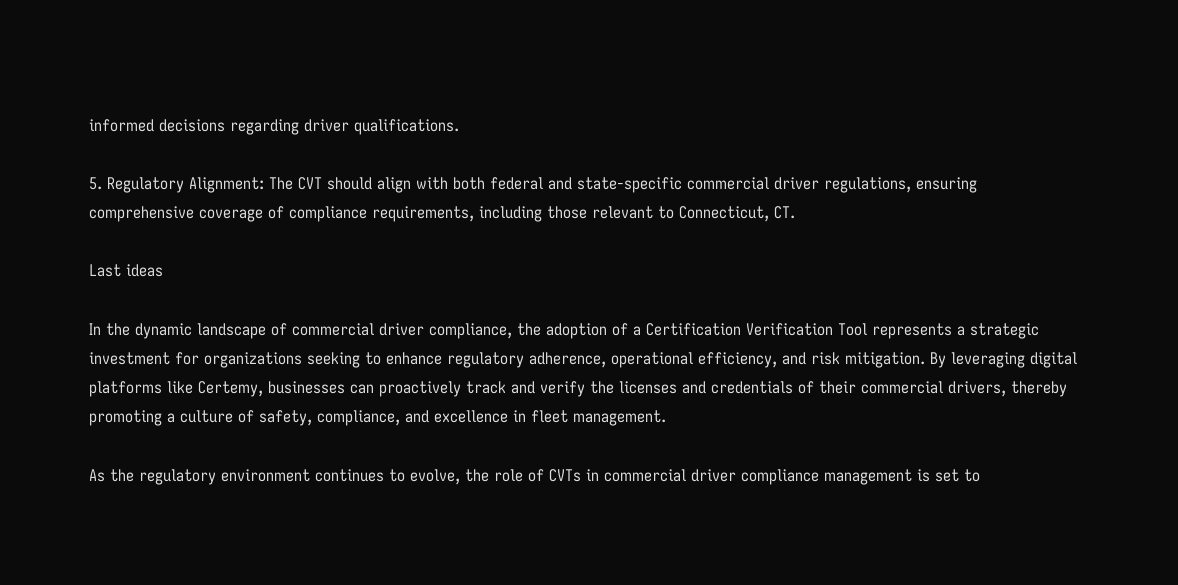informed decisions regarding driver qualifications.

5. Regulatory Alignment: The CVT should align with both federal and state-specific commercial driver regulations, ensuring comprehensive coverage of compliance requirements, including those relevant to Connecticut, CT.

Last ideas

In the dynamic landscape of commercial driver compliance, the adoption of a Certification Verification Tool represents a strategic investment for organizations seeking to enhance regulatory adherence, operational efficiency, and risk mitigation. By leveraging digital platforms like Certemy, businesses can proactively track and verify the licenses and credentials of their commercial drivers, thereby promoting a culture of safety, compliance, and excellence in fleet management.

As the regulatory environment continues to evolve, the role of CVTs in commercial driver compliance management is set to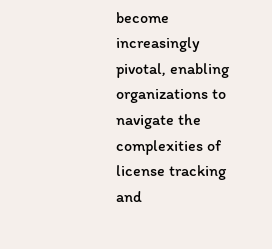become increasingly pivotal, enabling organizations to navigate the complexities of license tracking and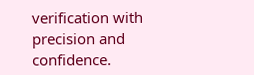verification with precision and confidence.